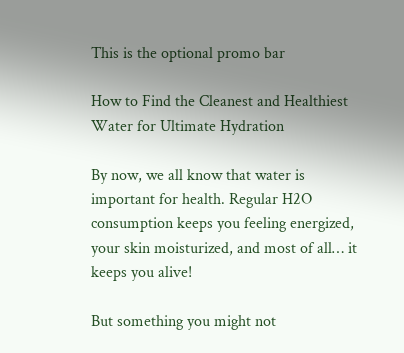This is the optional promo bar

How to Find the Cleanest and Healthiest Water for Ultimate Hydration

By now, we all know that water is important for health. Regular H2O consumption keeps you feeling energized, your skin moisturized, and most of all… it keeps you alive!

But something you might not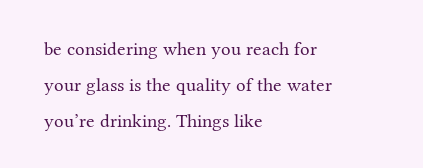be considering when you reach for your glass is the quality of the water you’re drinking. Things like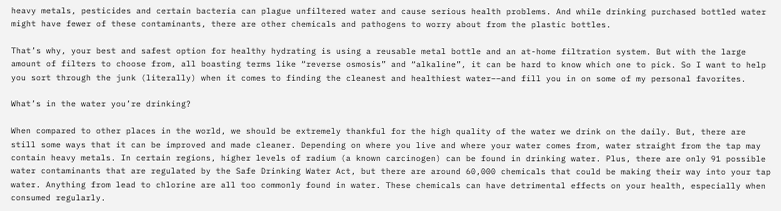heavy metals, pesticides and certain bacteria can plague unfiltered water and cause serious health problems. And while drinking purchased bottled water might have fewer of these contaminants, there are other chemicals and pathogens to worry about from the plastic bottles.

That’s why, your best and safest option for healthy hydrating is using a reusable metal bottle and an at-home filtration system. But with the large amount of filters to choose from, all boasting terms like “reverse osmosis” and “alkaline”, it can be hard to know which one to pick. So I want to help you sort through the junk (literally) when it comes to finding the cleanest and healthiest water––and fill you in on some of my personal favorites.

What’s in the water you’re drinking?

When compared to other places in the world, we should be extremely thankful for the high quality of the water we drink on the daily. But, there are still some ways that it can be improved and made cleaner. Depending on where you live and where your water comes from, water straight from the tap may contain heavy metals. In certain regions, higher levels of radium (a known carcinogen) can be found in drinking water. Plus, there are only 91 possible water contaminants that are regulated by the Safe Drinking Water Act, but there are around 60,000 chemicals that could be making their way into your tap water. Anything from lead to chlorine are all too commonly found in water. These chemicals can have detrimental effects on your health, especially when consumed regularly.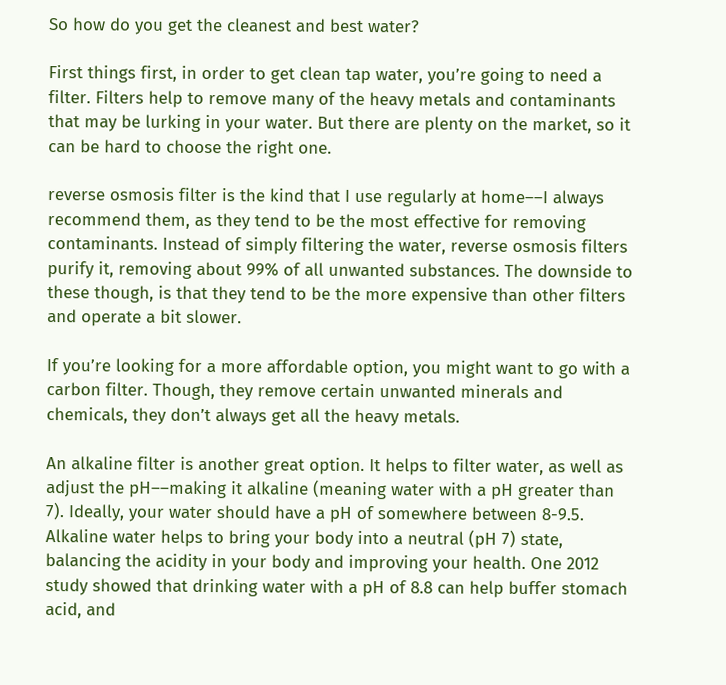So how do you get the cleanest and best water?

First things first, in order to get clean tap water, you’re going to need a filter. Filters help to remove many of the heavy metals and contaminants that may be lurking in your water. But there are plenty on the market, so it can be hard to choose the right one.

reverse osmosis filter is the kind that I use regularly at home––I always recommend them, as they tend to be the most effective for removing contaminants. Instead of simply filtering the water, reverse osmosis filters purify it, removing about 99% of all unwanted substances. The downside to these though, is that they tend to be the more expensive than other filters and operate a bit slower.

If you’re looking for a more affordable option, you might want to go with a carbon filter. Though, they remove certain unwanted minerals and chemicals, they don’t always get all the heavy metals.

An alkaline filter is another great option. It helps to filter water, as well as adjust the pH––making it alkaline (meaning water with a pH greater than 7). Ideally, your water should have a pH of somewhere between 8-9.5. Alkaline water helps to bring your body into a neutral (pH 7) state, balancing the acidity in your body and improving your health. One 2012 study showed that drinking water with a pH of 8.8 can help buffer stomach acid, and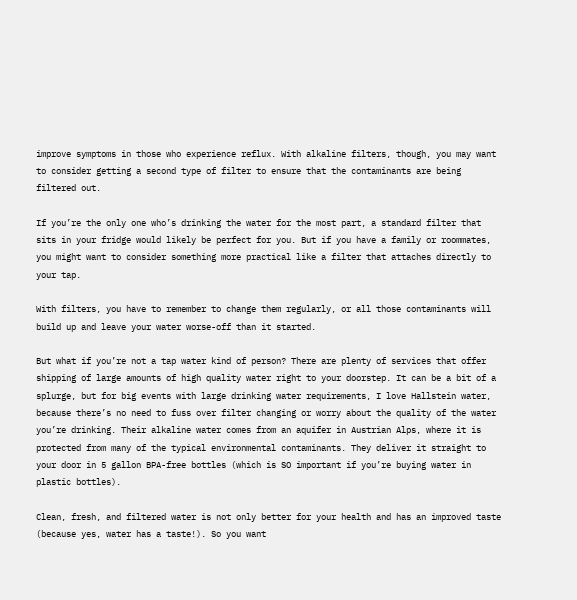improve symptoms in those who experience reflux. With alkaline filters, though, you may want to consider getting a second type of filter to ensure that the contaminants are being filtered out.

If you’re the only one who’s drinking the water for the most part, a standard filter that sits in your fridge would likely be perfect for you. But if you have a family or roommates, you might want to consider something more practical like a filter that attaches directly to your tap.

With filters, you have to remember to change them regularly, or all those contaminants will build up and leave your water worse-off than it started.

But what if you’re not a tap water kind of person? There are plenty of services that offer shipping of large amounts of high quality water right to your doorstep. It can be a bit of a splurge, but for big events with large drinking water requirements, I love Hallstein water, because there’s no need to fuss over filter changing or worry about the quality of the water you’re drinking. Their alkaline water comes from an aquifer in Austrian Alps, where it is protected from many of the typical environmental contaminants. They deliver it straight to your door in 5 gallon BPA-free bottles (which is SO important if you’re buying water in plastic bottles).

Clean, fresh, and filtered water is not only better for your health and has an improved taste (because yes, water has a taste!). So you want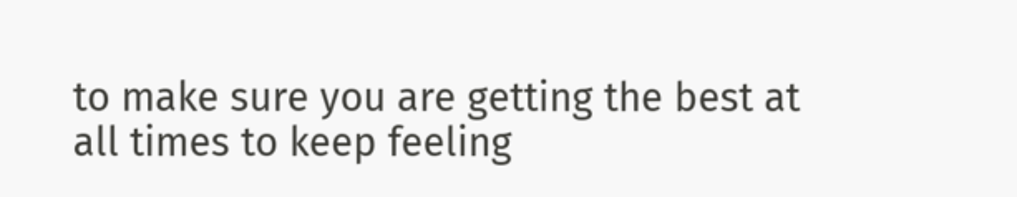to make sure you are getting the best at all times to keep feeling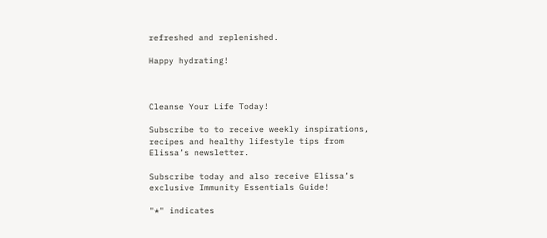refreshed and replenished.

Happy hydrating!



Cleanse Your Life Today!

Subscribe to to receive weekly inspirations, recipes and healthy lifestyle tips from Elissa’s newsletter.

Subscribe today and also receive Elissa’s exclusive Immunity Essentials Guide!

"*" indicates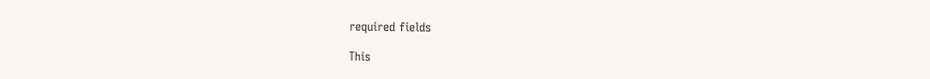required fields

This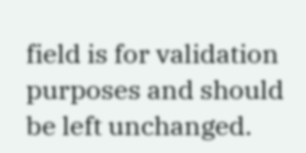field is for validation purposes and should be left unchanged.